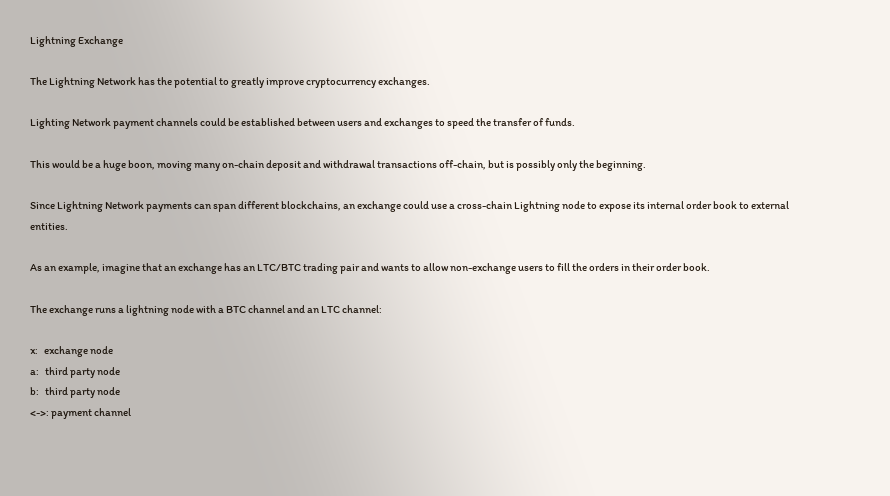Lightning Exchange

The Lightning Network has the potential to greatly improve cryptocurrency exchanges.

Lighting Network payment channels could be established between users and exchanges to speed the transfer of funds.

This would be a huge boon, moving many on-chain deposit and withdrawal transactions off-chain, but is possibly only the beginning.

Since Lightning Network payments can span different blockchains, an exchange could use a cross-chain Lightning node to expose its internal order book to external entities.

As an example, imagine that an exchange has an LTC/BTC trading pair and wants to allow non-exchange users to fill the orders in their order book.

The exchange runs a lightning node with a BTC channel and an LTC channel:

x:   exchange node
a:   third party node
b:   third party node
<->: payment channel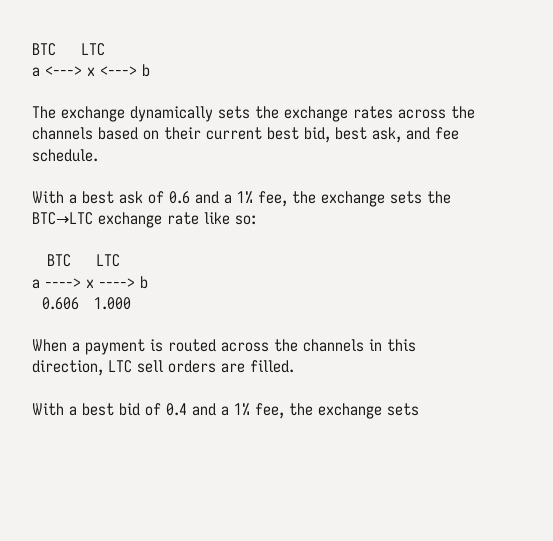BTC     LTC
a <---> x <---> b

The exchange dynamically sets the exchange rates across the channels based on their current best bid, best ask, and fee schedule.

With a best ask of 0.6 and a 1% fee, the exchange sets the BTC→LTC exchange rate like so:

   BTC     LTC
a ----> x ----> b
  0.606   1.000

When a payment is routed across the channels in this direction, LTC sell orders are filled.

With a best bid of 0.4 and a 1% fee, the exchange sets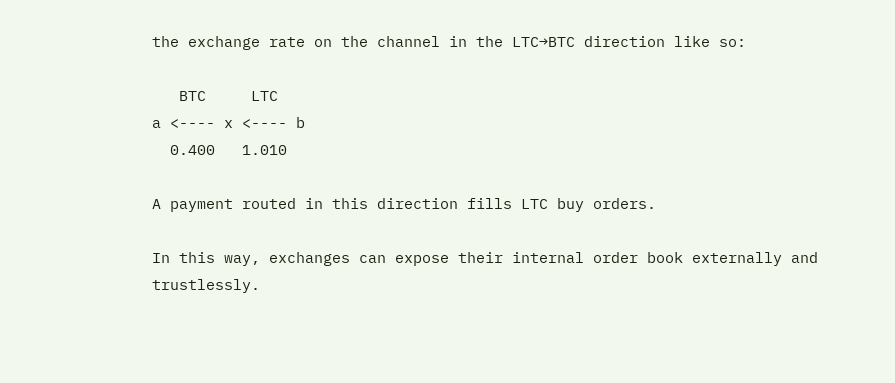the exchange rate on the channel in the LTC→BTC direction like so:

   BTC     LTC
a <---- x <---- b
  0.400   1.010

A payment routed in this direction fills LTC buy orders.

In this way, exchanges can expose their internal order book externally and trustlessly.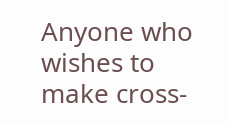Anyone who wishes to make cross-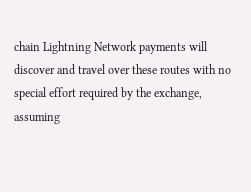chain Lightning Network payments will discover and travel over these routes with no special effort required by the exchange, assuming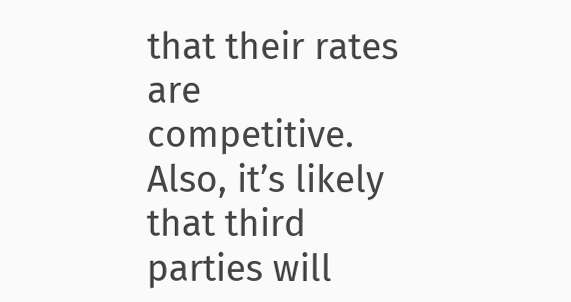that their rates are competitive. Also, it’s likely that third parties will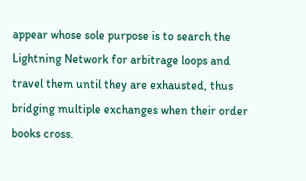appear whose sole purpose is to search the Lightning Network for arbitrage loops and travel them until they are exhausted, thus bridging multiple exchanges when their order books cross.